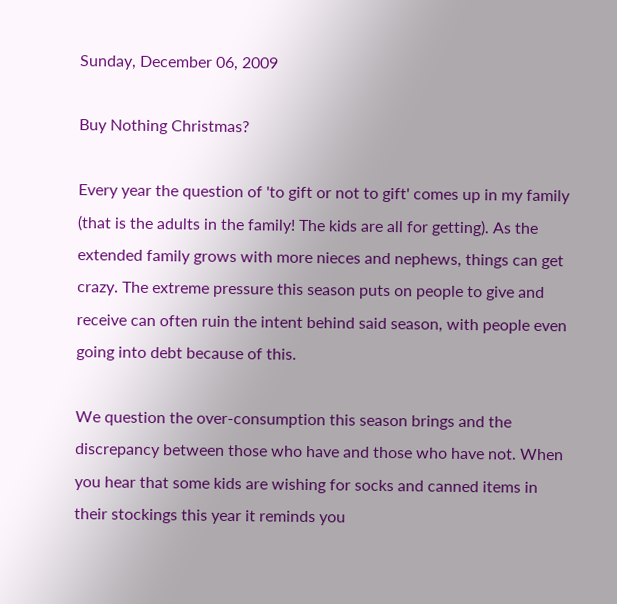Sunday, December 06, 2009

Buy Nothing Christmas?

Every year the question of 'to gift or not to gift' comes up in my family (that is the adults in the family! The kids are all for getting). As the extended family grows with more nieces and nephews, things can get crazy. The extreme pressure this season puts on people to give and receive can often ruin the intent behind said season, with people even going into debt because of this.

We question the over-consumption this season brings and the discrepancy between those who have and those who have not. When you hear that some kids are wishing for socks and canned items in their stockings this year it reminds you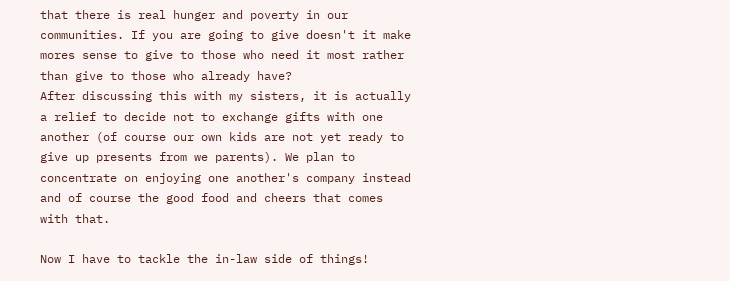that there is real hunger and poverty in our communities. If you are going to give doesn't it make mores sense to give to those who need it most rather than give to those who already have?
After discussing this with my sisters, it is actually a relief to decide not to exchange gifts with one another (of course our own kids are not yet ready to give up presents from we parents). We plan to concentrate on enjoying one another's company instead and of course the good food and cheers that comes with that.

Now I have to tackle the in-law side of things!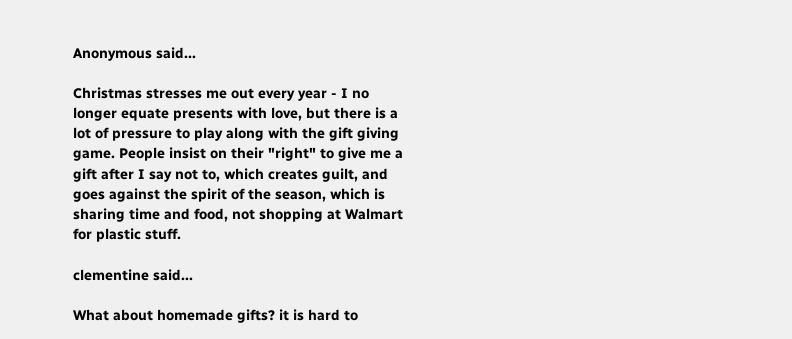Anonymous said...

Christmas stresses me out every year - I no longer equate presents with love, but there is a lot of pressure to play along with the gift giving game. People insist on their "right" to give me a gift after I say not to, which creates guilt, and goes against the spirit of the season, which is sharing time and food, not shopping at Walmart for plastic stuff.

clementine said...

What about homemade gifts? it is hard to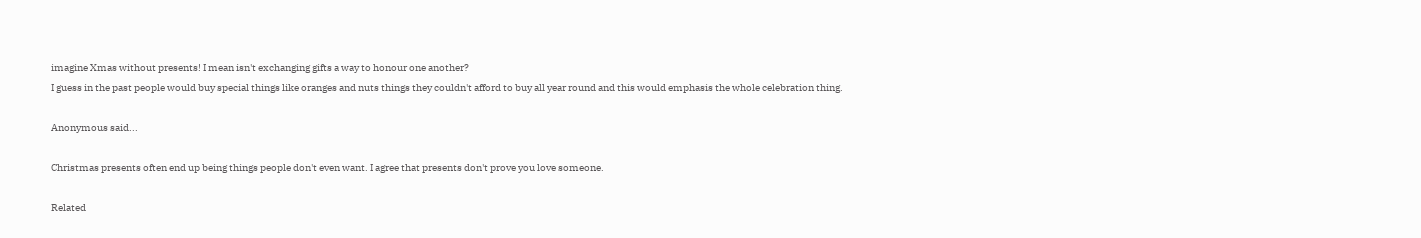imagine Xmas without presents! I mean isn't exchanging gifts a way to honour one another?
I guess in the past people would buy special things like oranges and nuts things they couldn't afford to buy all year round and this would emphasis the whole celebration thing.

Anonymous said...

Christmas presents often end up being things people don't even want. I agree that presents don't prove you love someone.

Related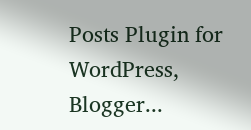Posts Plugin for WordPress, Blogger...